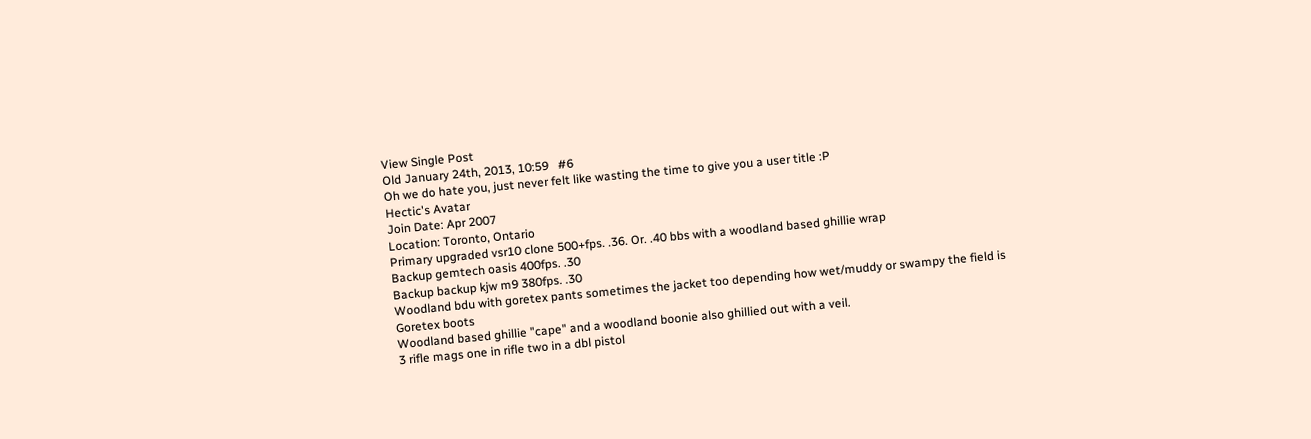View Single Post
Old January 24th, 2013, 10:59   #6
Oh we do hate you, just never felt like wasting the time to give you a user title :P
Hectic's Avatar
Join Date: Apr 2007
Location: Toronto, Ontario
Primary upgraded vsr10 clone 500+fps. .36. Or. .40 bbs with a woodland based ghillie wrap
Backup gemtech oasis 400fps. .30
Backup backup kjw m9 380fps. .30
Woodland bdu with goretex pants sometimes the jacket too depending how wet/muddy or swampy the field is
Goretex boots
Woodland based ghillie "cape" and a woodland boonie also ghillied out with a veil.
3 rifle mags one in rifle two in a dbl pistol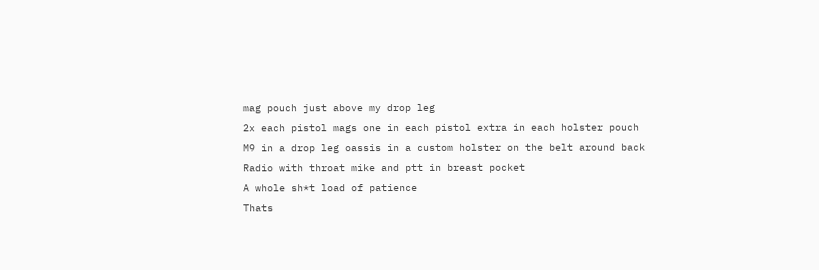mag pouch just above my drop leg
2x each pistol mags one in each pistol extra in each holster pouch
M9 in a drop leg oassis in a custom holster on the belt around back
Radio with throat mike and ptt in breast pocket
A whole sh*t load of patience
Thats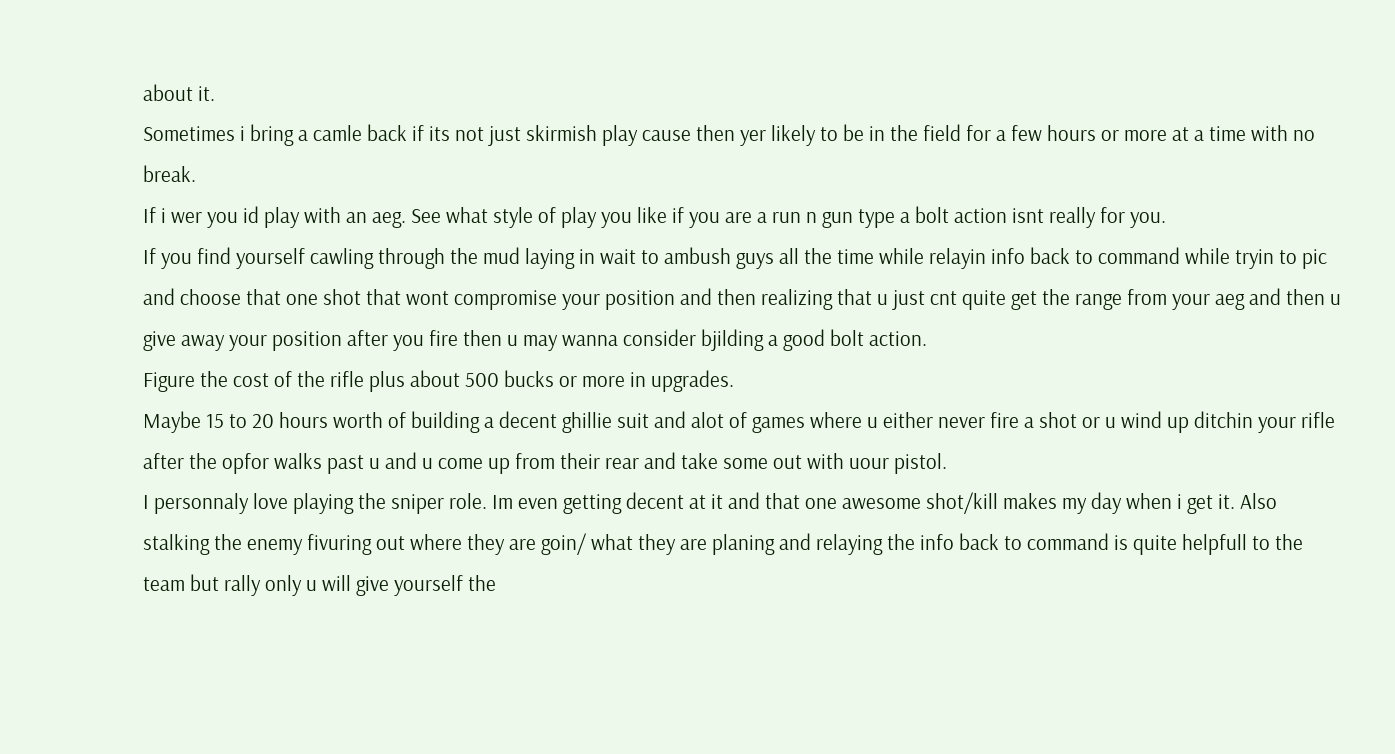about it.
Sometimes i bring a camle back if its not just skirmish play cause then yer likely to be in the field for a few hours or more at a time with no break.
If i wer you id play with an aeg. See what style of play you like if you are a run n gun type a bolt action isnt really for you.
If you find yourself cawling through the mud laying in wait to ambush guys all the time while relayin info back to command while tryin to pic and choose that one shot that wont compromise your position and then realizing that u just cnt quite get the range from your aeg and then u give away your position after you fire then u may wanna consider bjilding a good bolt action.
Figure the cost of the rifle plus about 500 bucks or more in upgrades.
Maybe 15 to 20 hours worth of building a decent ghillie suit and alot of games where u either never fire a shot or u wind up ditchin your rifle after the opfor walks past u and u come up from their rear and take some out with uour pistol.
I personnaly love playing the sniper role. Im even getting decent at it and that one awesome shot/kill makes my day when i get it. Also stalking the enemy fivuring out where they are goin/ what they are planing and relaying the info back to command is quite helpfull to the team but rally only u will give yourself the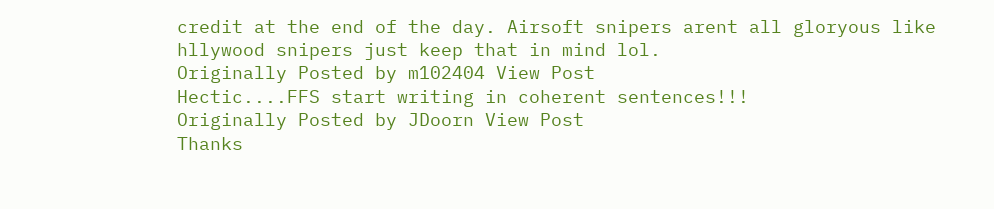credit at the end of the day. Airsoft snipers arent all gloryous like hllywood snipers just keep that in mind lol.
Originally Posted by m102404 View Post
Hectic....FFS start writing in coherent sentences!!!
Originally Posted by JDoorn View Post
Thanks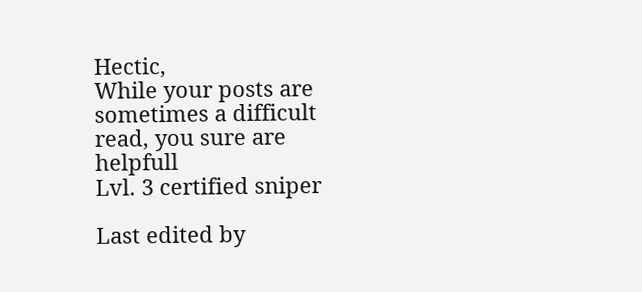Hectic,
While your posts are sometimes a difficult read, you sure are helpfull
Lvl. 3 certified sniper

Last edited by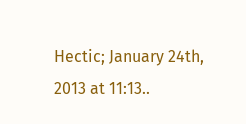Hectic; January 24th, 2013 at 11:13..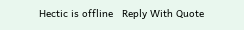Hectic is offline   Reply With Quote